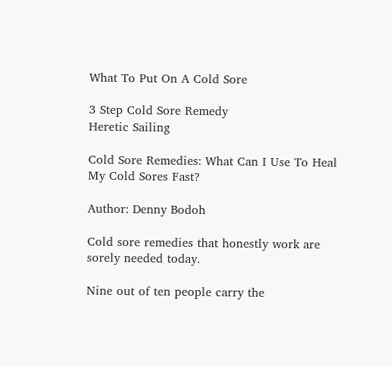What To Put On A Cold Sore

3 Step Cold Sore Remedy
Heretic Sailing

Cold Sore Remedies: What Can I Use To Heal My Cold Sores Fast?

Author: Denny Bodoh

Cold sore remedies that honestly work are sorely needed today.

Nine out of ten people carry the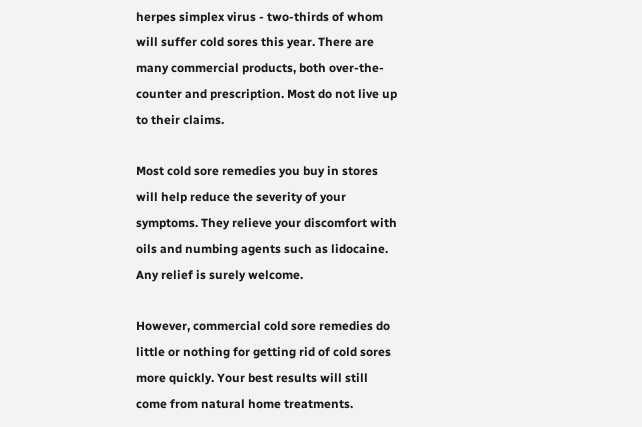herpes simplex virus - two-thirds of whom will suffer cold sores this year. There are many commercial products, both over-the-counter and prescription. Most do not live up to their claims.

Most cold sore remedies you buy in stores will help reduce the severity of your symptoms. They relieve your discomfort with oils and numbing agents such as lidocaine. Any relief is surely welcome.

However, commercial cold sore remedies do little or nothing for getting rid of cold sores more quickly. Your best results will still come from natural home treatments.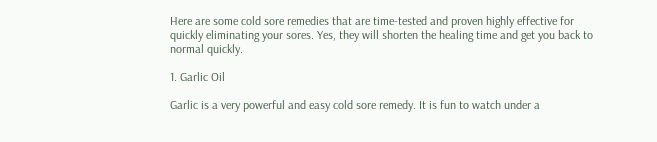Here are some cold sore remedies that are time-tested and proven highly effective for quickly eliminating your sores. Yes, they will shorten the healing time and get you back to normal quickly.

1. Garlic Oil

Garlic is a very powerful and easy cold sore remedy. It is fun to watch under a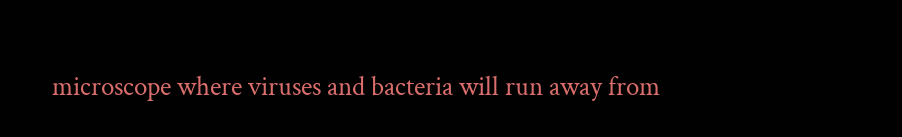microscope where viruses and bacteria will run away from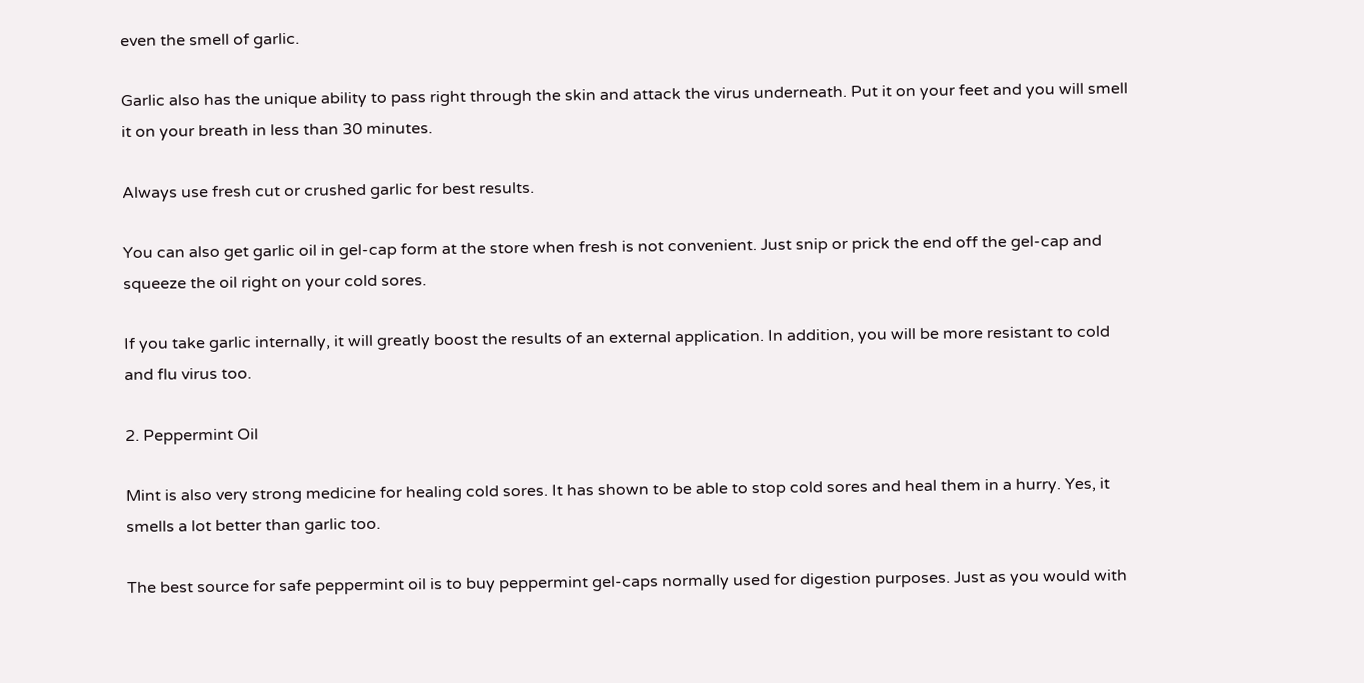even the smell of garlic.

Garlic also has the unique ability to pass right through the skin and attack the virus underneath. Put it on your feet and you will smell it on your breath in less than 30 minutes.

Always use fresh cut or crushed garlic for best results.

You can also get garlic oil in gel-cap form at the store when fresh is not convenient. Just snip or prick the end off the gel-cap and squeeze the oil right on your cold sores.

If you take garlic internally, it will greatly boost the results of an external application. In addition, you will be more resistant to cold and flu virus too.

2. Peppermint Oil

Mint is also very strong medicine for healing cold sores. It has shown to be able to stop cold sores and heal them in a hurry. Yes, it smells a lot better than garlic too.

The best source for safe peppermint oil is to buy peppermint gel-caps normally used for digestion purposes. Just as you would with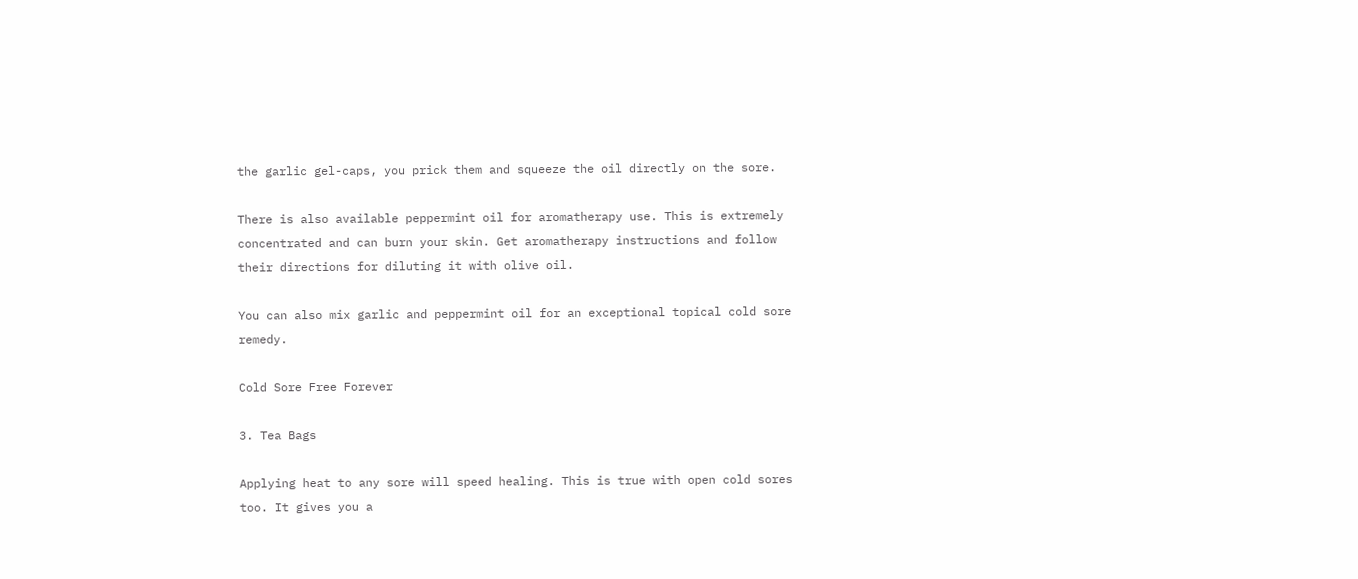the garlic gel-caps, you prick them and squeeze the oil directly on the sore.

There is also available peppermint oil for aromatherapy use. This is extremely concentrated and can burn your skin. Get aromatherapy instructions and follow their directions for diluting it with olive oil.

You can also mix garlic and peppermint oil for an exceptional topical cold sore remedy.

Cold Sore Free Forever

3. Tea Bags

Applying heat to any sore will speed healing. This is true with open cold sores too. It gives you a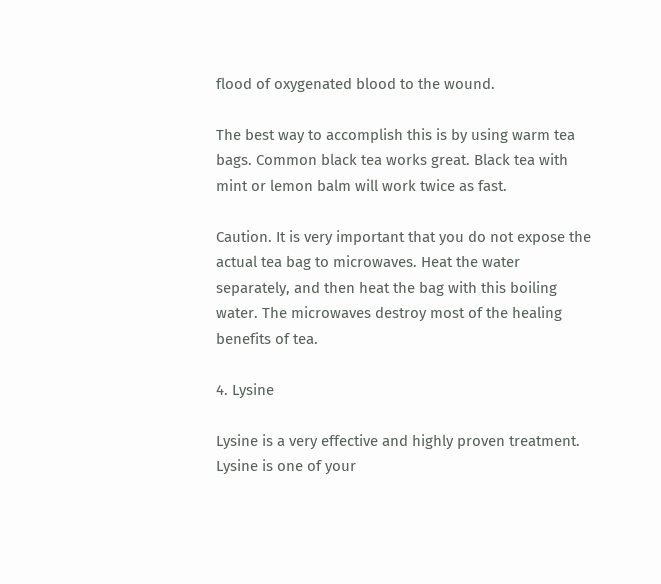flood of oxygenated blood to the wound.

The best way to accomplish this is by using warm tea bags. Common black tea works great. Black tea with mint or lemon balm will work twice as fast.

Caution. It is very important that you do not expose the actual tea bag to microwaves. Heat the water separately, and then heat the bag with this boiling water. The microwaves destroy most of the healing benefits of tea.

4. Lysine

Lysine is a very effective and highly proven treatment. Lysine is one of your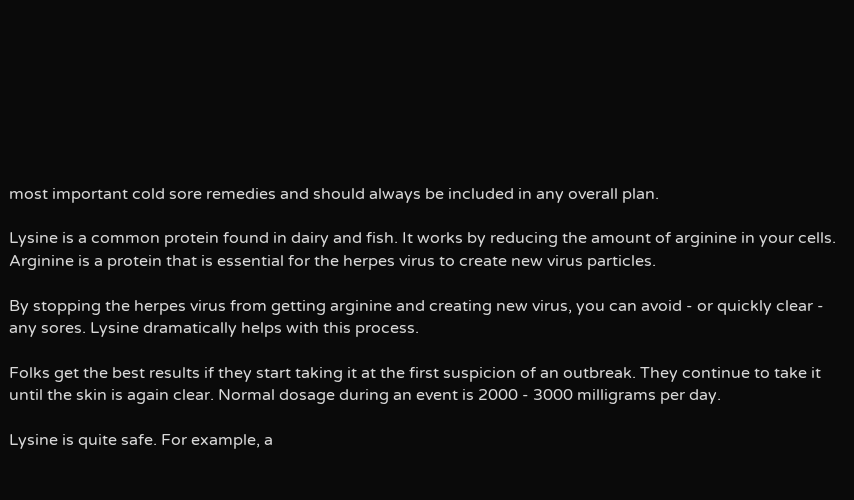most important cold sore remedies and should always be included in any overall plan.

Lysine is a common protein found in dairy and fish. It works by reducing the amount of arginine in your cells. Arginine is a protein that is essential for the herpes virus to create new virus particles.

By stopping the herpes virus from getting arginine and creating new virus, you can avoid - or quickly clear - any sores. Lysine dramatically helps with this process.

Folks get the best results if they start taking it at the first suspicion of an outbreak. They continue to take it until the skin is again clear. Normal dosage during an event is 2000 - 3000 milligrams per day.

Lysine is quite safe. For example, a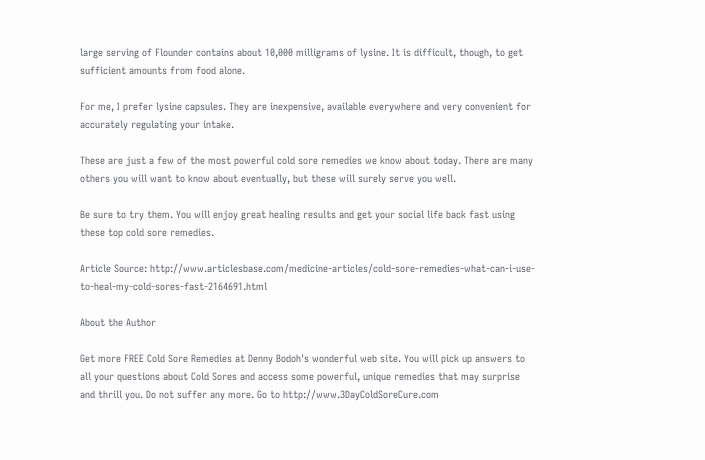large serving of Flounder contains about 10,000 milligrams of lysine. It is difficult, though, to get sufficient amounts from food alone.

For me, I prefer lysine capsules. They are inexpensive, available everywhere and very convenient for accurately regulating your intake.

These are just a few of the most powerful cold sore remedies we know about today. There are many others you will want to know about eventually, but these will surely serve you well.

Be sure to try them. You will enjoy great healing results and get your social life back fast using these top cold sore remedies.

Article Source: http://www.articlesbase.com/medicine-articles/cold-sore-remedies-what-can-i-use-to-heal-my-cold-sores-fast-2164691.html

About the Author

Get more FREE Cold Sore Remedies at Denny Bodoh's wonderful web site. You will pick up answers to all your questions about Cold Sores and access some powerful, unique remedies that may surprise and thrill you. Do not suffer any more. Go to http://www.3DayColdSoreCure.com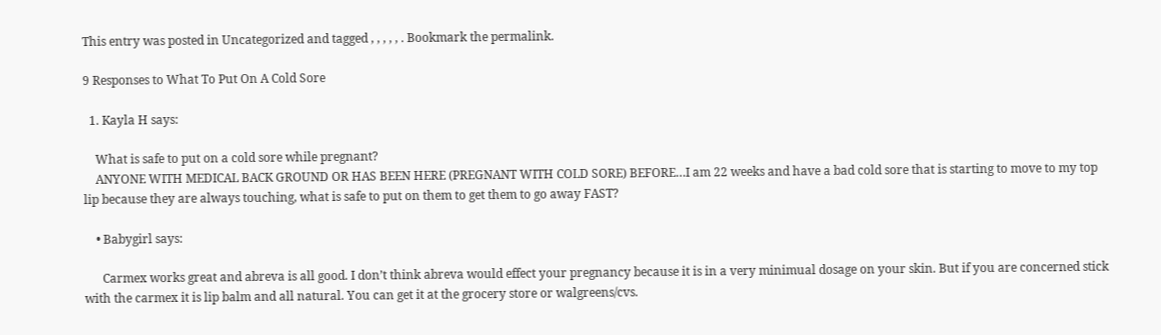This entry was posted in Uncategorized and tagged , , , , , . Bookmark the permalink.

9 Responses to What To Put On A Cold Sore

  1. Kayla H says:

    What is safe to put on a cold sore while pregnant?
    ANYONE WITH MEDICAL BACK GROUND OR HAS BEEN HERE (PREGNANT WITH COLD SORE) BEFORE…I am 22 weeks and have a bad cold sore that is starting to move to my top lip because they are always touching, what is safe to put on them to get them to go away FAST?

    • Babygirl says:

      Carmex works great and abreva is all good. I don’t think abreva would effect your pregnancy because it is in a very minimual dosage on your skin. But if you are concerned stick with the carmex it is lip balm and all natural. You can get it at the grocery store or walgreens/cvs.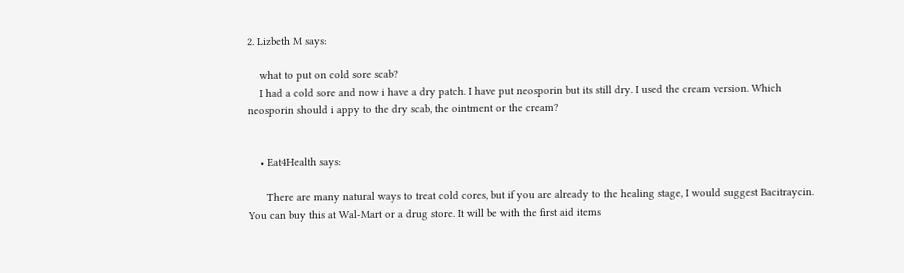2. Lizbeth M says:

    what to put on cold sore scab?
    I had a cold sore and now i have a dry patch. I have put neosporin but its still dry. I used the cream version. Which neosporin should i appy to the dry scab, the ointment or the cream?


    • Eat4Health says:

      There are many natural ways to treat cold cores, but if you are already to the healing stage, I would suggest Bacitraycin. You can buy this at Wal-Mart or a drug store. It will be with the first aid items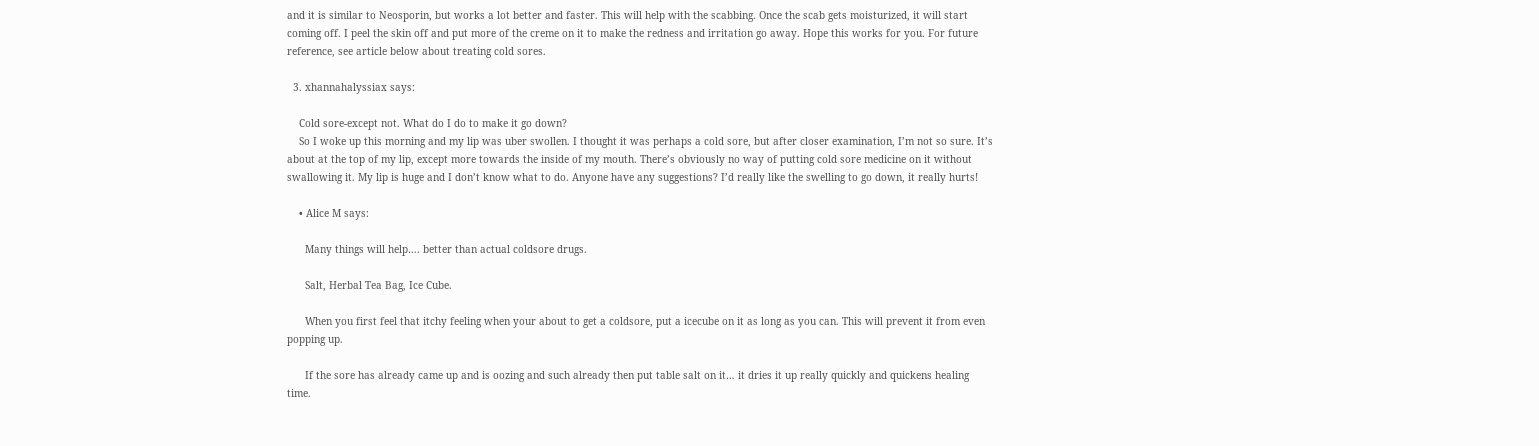and it is similar to Neosporin, but works a lot better and faster. This will help with the scabbing. Once the scab gets moisturized, it will start coming off. I peel the skin off and put more of the creme on it to make the redness and irritation go away. Hope this works for you. For future reference, see article below about treating cold sores.

  3. xhannahalyssiax says:

    Cold sore-except not. What do I do to make it go down?
    So I woke up this morning and my lip was uber swollen. I thought it was perhaps a cold sore, but after closer examination, I’m not so sure. It’s about at the top of my lip, except more towards the inside of my mouth. There’s obviously no way of putting cold sore medicine on it without swallowing it. My lip is huge and I don’t know what to do. Anyone have any suggestions? I’d really like the swelling to go down, it really hurts!

    • Alice M says:

      Many things will help…. better than actual coldsore drugs.

      Salt, Herbal Tea Bag, Ice Cube.

      When you first feel that itchy feeling when your about to get a coldsore, put a icecube on it as long as you can. This will prevent it from even popping up.

      If the sore has already came up and is oozing and such already then put table salt on it… it dries it up really quickly and quickens healing time.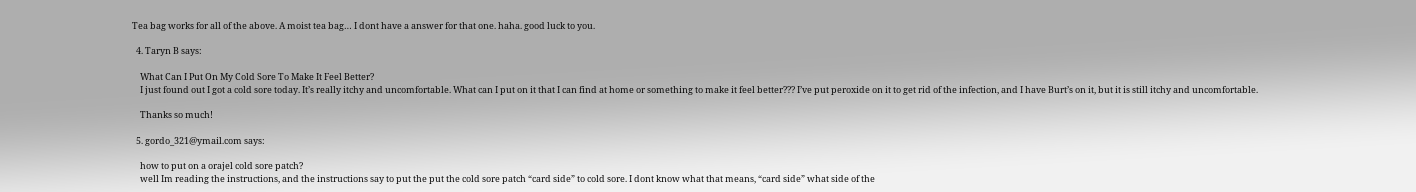Tea bag works for all of the above. A moist tea bag… I dont have a answer for that one. haha. good luck to you.

  4. Taryn B says:

    What Can I Put On My Cold Sore To Make It Feel Better?
    I just found out I got a cold sore today. It’s really itchy and uncomfortable. What can I put on it that I can find at home or something to make it feel better??? I’ve put peroxide on it to get rid of the infection, and I have Burt’s on it, but it is still itchy and uncomfortable.

    Thanks so much!

  5. gordo_321@ymail.com says:

    how to put on a orajel cold sore patch?
    well Im reading the instructions, and the instructions say to put the put the cold sore patch “card side” to cold sore. I dont know what that means, “card side” what side of the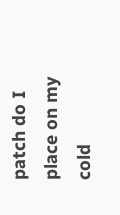patch do I place on my cold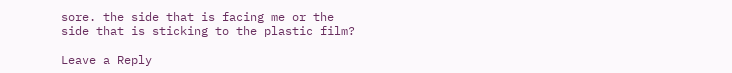sore. the side that is facing me or the side that is sticking to the plastic film?

Leave a Reply